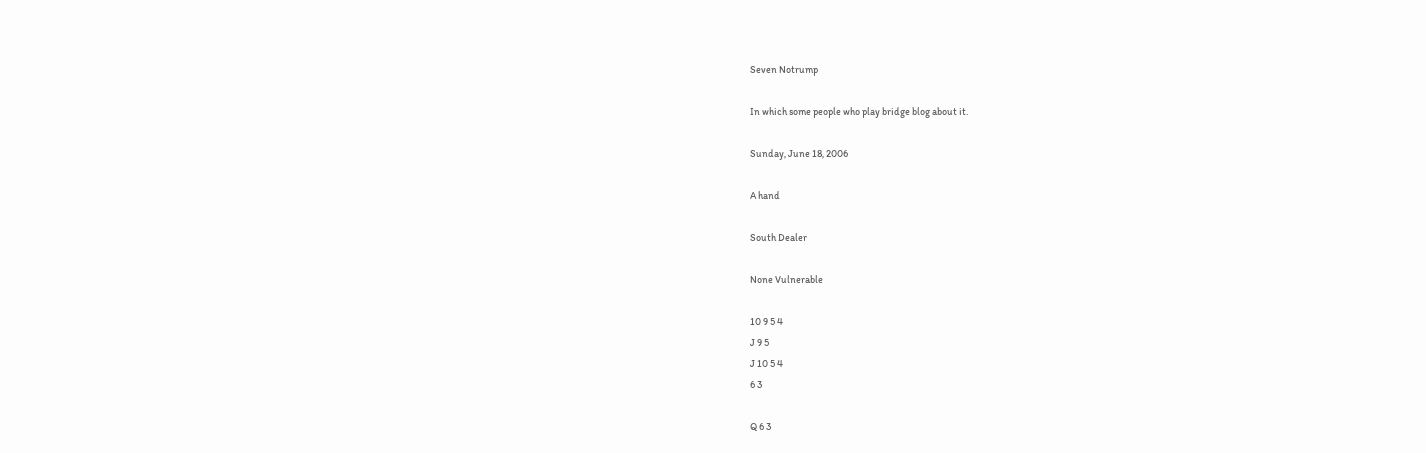Seven Notrump

In which some people who play bridge blog about it.

Sunday, June 18, 2006

A hand

South Dealer

None Vulnerable

10 9 5 4
J 9 5
J 10 5 4
6 3

Q 6 3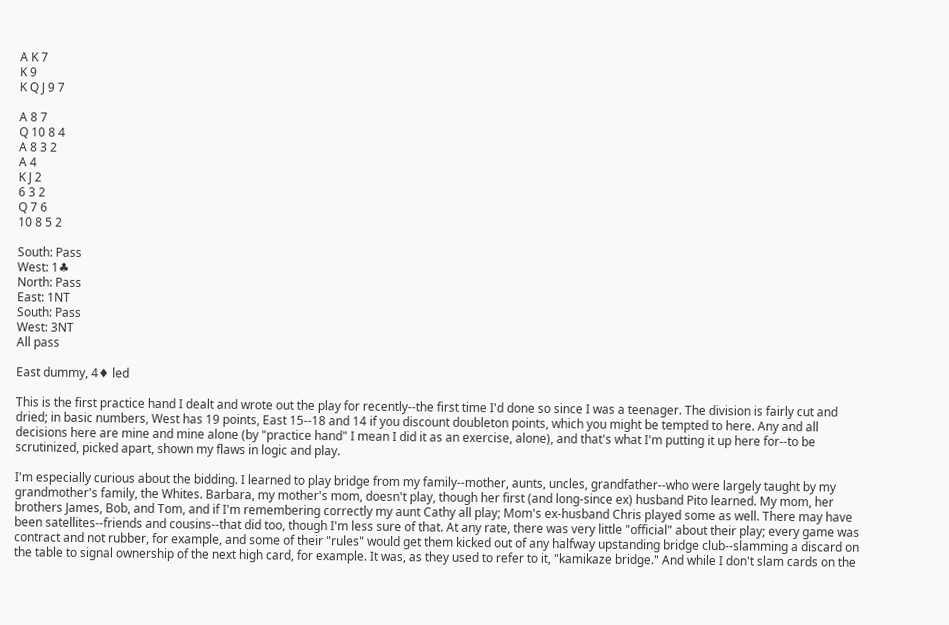A K 7
K 9
K Q J 9 7

A 8 7
Q 10 8 4
A 8 3 2
A 4
K J 2
6 3 2
Q 7 6
10 8 5 2

South: Pass
West: 1♣
North: Pass
East: 1NT
South: Pass
West: 3NT
All pass

East dummy, 4♦ led

This is the first practice hand I dealt and wrote out the play for recently--the first time I'd done so since I was a teenager. The division is fairly cut and dried; in basic numbers, West has 19 points, East 15--18 and 14 if you discount doubleton points, which you might be tempted to here. Any and all decisions here are mine and mine alone (by "practice hand" I mean I did it as an exercise, alone), and that's what I'm putting it up here for--to be scrutinized, picked apart, shown my flaws in logic and play.

I'm especially curious about the bidding. I learned to play bridge from my family--mother, aunts, uncles, grandfather--who were largely taught by my grandmother's family, the Whites. Barbara, my mother's mom, doesn't play, though her first (and long-since ex) husband Pito learned. My mom, her brothers James, Bob, and Tom, and if I'm remembering correctly my aunt Cathy all play; Mom's ex-husband Chris played some as well. There may have been satellites--friends and cousins--that did too, though I'm less sure of that. At any rate, there was very little "official" about their play; every game was contract and not rubber, for example, and some of their "rules" would get them kicked out of any halfway upstanding bridge club--slamming a discard on the table to signal ownership of the next high card, for example. It was, as they used to refer to it, "kamikaze bridge." And while I don't slam cards on the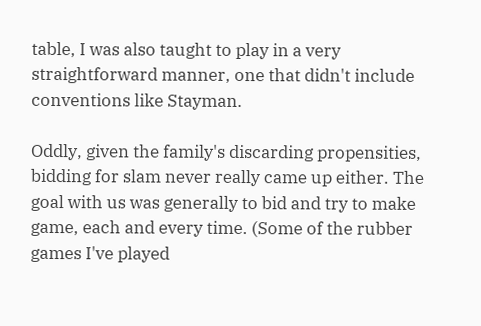table, I was also taught to play in a very straightforward manner, one that didn't include conventions like Stayman.

Oddly, given the family's discarding propensities, bidding for slam never really came up either. The goal with us was generally to bid and try to make game, each and every time. (Some of the rubber games I've played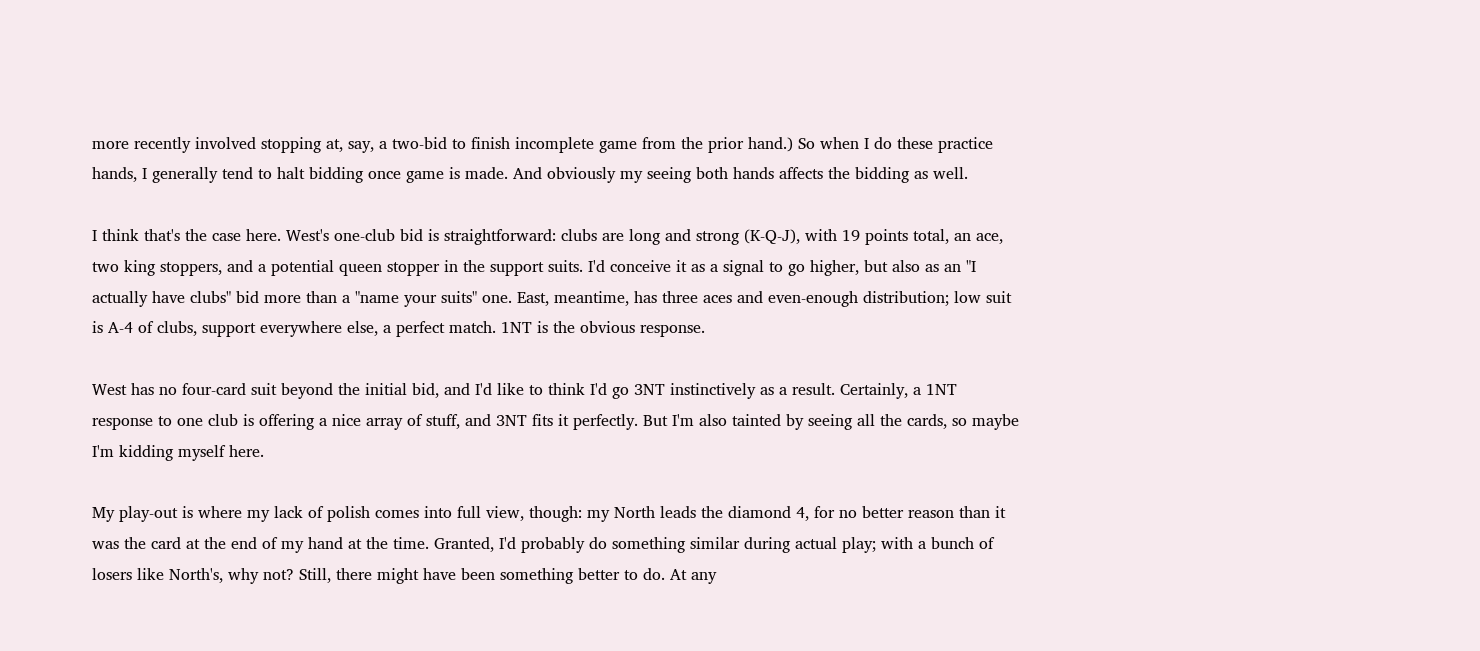more recently involved stopping at, say, a two-bid to finish incomplete game from the prior hand.) So when I do these practice hands, I generally tend to halt bidding once game is made. And obviously my seeing both hands affects the bidding as well.

I think that's the case here. West's one-club bid is straightforward: clubs are long and strong (K-Q-J), with 19 points total, an ace, two king stoppers, and a potential queen stopper in the support suits. I'd conceive it as a signal to go higher, but also as an "I actually have clubs" bid more than a "name your suits" one. East, meantime, has three aces and even-enough distribution; low suit is A-4 of clubs, support everywhere else, a perfect match. 1NT is the obvious response.

West has no four-card suit beyond the initial bid, and I'd like to think I'd go 3NT instinctively as a result. Certainly, a 1NT response to one club is offering a nice array of stuff, and 3NT fits it perfectly. But I'm also tainted by seeing all the cards, so maybe I'm kidding myself here.

My play-out is where my lack of polish comes into full view, though: my North leads the diamond 4, for no better reason than it was the card at the end of my hand at the time. Granted, I'd probably do something similar during actual play; with a bunch of losers like North's, why not? Still, there might have been something better to do. At any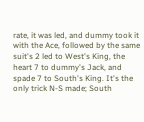rate, it was led, and dummy took it with the Ace, followed by the same suit's 2 led to West's King, the heart 7 to dummy's Jack, and spade 7 to South's King. It's the only trick N-S made; South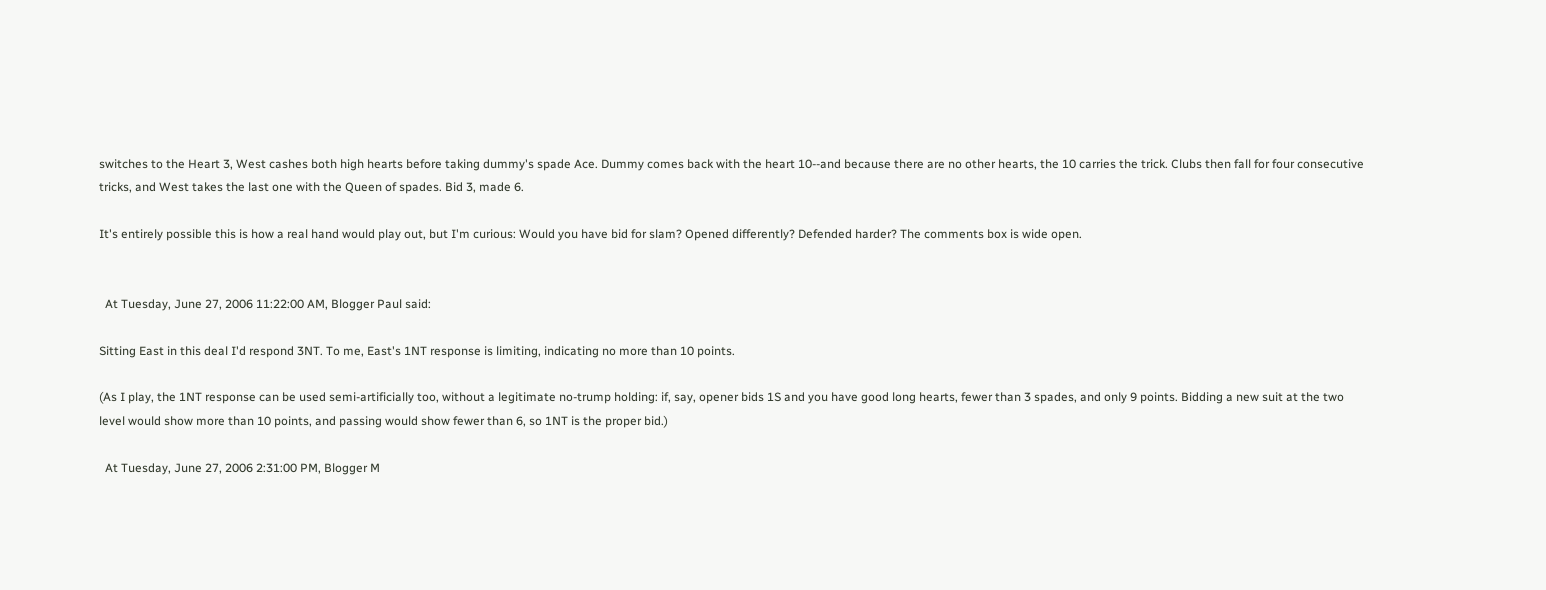switches to the Heart 3, West cashes both high hearts before taking dummy's spade Ace. Dummy comes back with the heart 10--and because there are no other hearts, the 10 carries the trick. Clubs then fall for four consecutive tricks, and West takes the last one with the Queen of spades. Bid 3, made 6.

It's entirely possible this is how a real hand would play out, but I'm curious: Would you have bid for slam? Opened differently? Defended harder? The comments box is wide open.


  At Tuesday, June 27, 2006 11:22:00 AM, Blogger Paul said:

Sitting East in this deal I'd respond 3NT. To me, East's 1NT response is limiting, indicating no more than 10 points.

(As I play, the 1NT response can be used semi-artificially too, without a legitimate no-trump holding: if, say, opener bids 1S and you have good long hearts, fewer than 3 spades, and only 9 points. Bidding a new suit at the two level would show more than 10 points, and passing would show fewer than 6, so 1NT is the proper bid.)

  At Tuesday, June 27, 2006 2:31:00 PM, Blogger M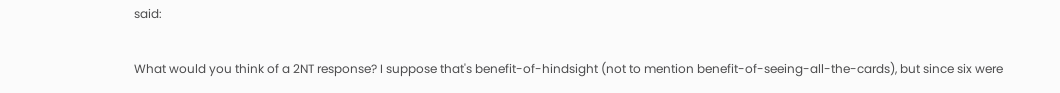said:

What would you think of a 2NT response? I suppose that's benefit-of-hindsight (not to mention benefit-of-seeing-all-the-cards), but since six were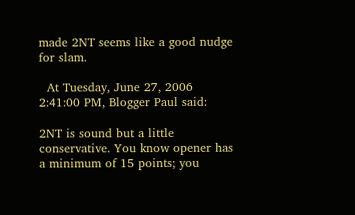made 2NT seems like a good nudge for slam.

  At Tuesday, June 27, 2006 2:41:00 PM, Blogger Paul said:

2NT is sound but a little conservative. You know opener has a minimum of 15 points; you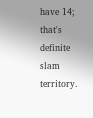have 14; that's definite slam territory.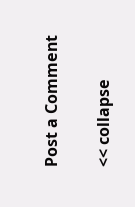Post a Comment

<< collapse